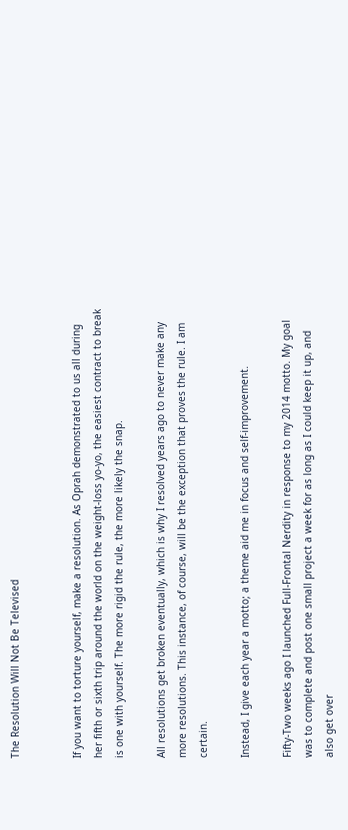The Resolution Will Not Be Televised


If you want to torture yourself, make a resolution. As Oprah demonstrated to us all during her fifth or sixth trip around the world on the weight-loss yo-yo, the easiest contract to break is one with yourself. The more rigid the rule, the more likely the snap.

All resolutions get broken eventually, which is why I resolved years ago to never make any more resolutions. This instance, of course, will be the exception that proves the rule. I am certain.

Instead, I give each year a motto; a theme aid me in focus and self-improvement.

Fifty-Two weeks ago I launched Full-Frontal Nerdity in response to my 2014 motto. My goal was to complete and post one small project a week for as long as I could keep it up, and also get over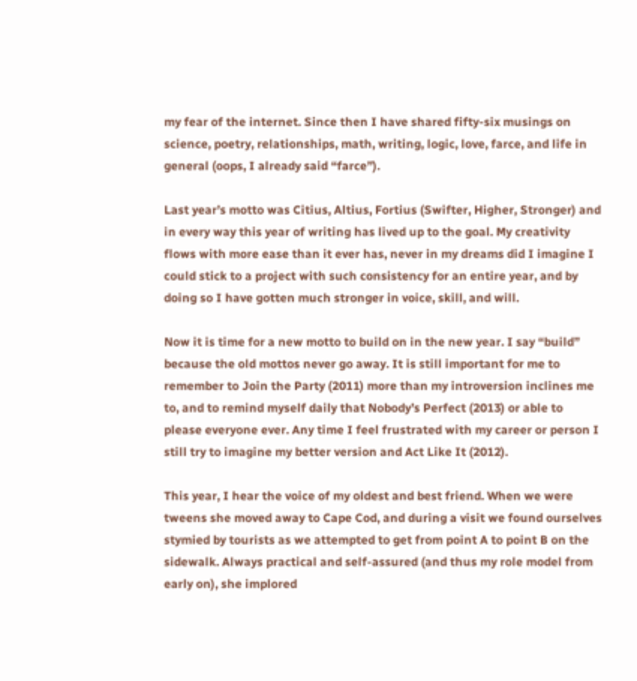my fear of the internet. Since then I have shared fifty-six musings on science, poetry, relationships, math, writing, logic, love, farce, and life in general (oops, I already said “farce”).

Last year’s motto was Citius, Altius, Fortius (Swifter, Higher, Stronger) and in every way this year of writing has lived up to the goal. My creativity flows with more ease than it ever has, never in my dreams did I imagine I could stick to a project with such consistency for an entire year, and by doing so I have gotten much stronger in voice, skill, and will.

Now it is time for a new motto to build on in the new year. I say “build” because the old mottos never go away. It is still important for me to remember to Join the Party (2011) more than my introversion inclines me to, and to remind myself daily that Nobody’s Perfect (2013) or able to please everyone ever. Any time I feel frustrated with my career or person I still try to imagine my better version and Act Like It (2012).

This year, I hear the voice of my oldest and best friend. When we were tweens she moved away to Cape Cod, and during a visit we found ourselves stymied by tourists as we attempted to get from point A to point B on the sidewalk. Always practical and self-assured (and thus my role model from early on), she implored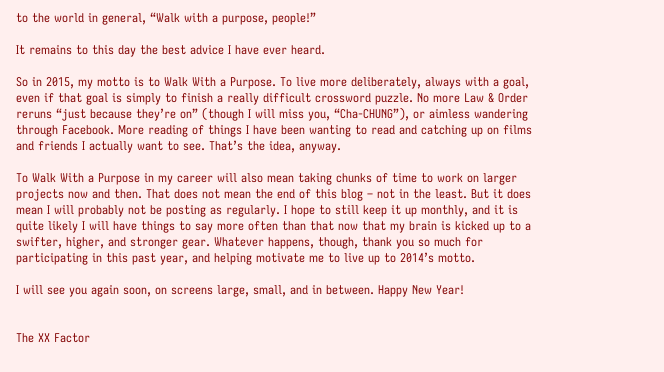to the world in general, “Walk with a purpose, people!”

It remains to this day the best advice I have ever heard.

So in 2015, my motto is to Walk With a Purpose. To live more deliberately, always with a goal, even if that goal is simply to finish a really difficult crossword puzzle. No more Law & Order reruns “just because they’re on” (though I will miss you, “Cha-CHUNG”), or aimless wandering through Facebook. More reading of things I have been wanting to read and catching up on films and friends I actually want to see. That’s the idea, anyway.

To Walk With a Purpose in my career will also mean taking chunks of time to work on larger projects now and then. That does not mean the end of this blog – not in the least. But it does mean I will probably not be posting as regularly. I hope to still keep it up monthly, and it is quite likely I will have things to say more often than that now that my brain is kicked up to a swifter, higher, and stronger gear. Whatever happens, though, thank you so much for participating in this past year, and helping motivate me to live up to 2014’s motto.

I will see you again soon, on screens large, small, and in between. Happy New Year!


The XX Factor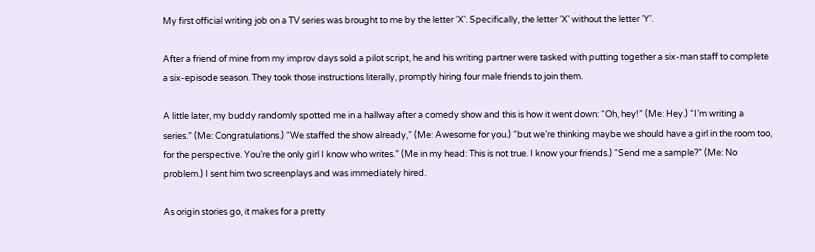My first official writing job on a TV series was brought to me by the letter ‘X’. Specifically, the letter ‘X’ without the letter ‘Y’.

After a friend of mine from my improv days sold a pilot script, he and his writing partner were tasked with putting together a six-man staff to complete a six-episode season. They took those instructions literally, promptly hiring four male friends to join them.

A little later, my buddy randomly spotted me in a hallway after a comedy show and this is how it went down: “Oh, hey!” (Me: Hey.) “I’m writing a series.” (Me: Congratulations.) “We staffed the show already,” (Me: Awesome for you.) “but we’re thinking maybe we should have a girl in the room too, for the perspective. You’re the only girl I know who writes.” (Me in my head: This is not true. I know your friends.) “Send me a sample?” (Me: No problem.) I sent him two screenplays and was immediately hired.

As origin stories go, it makes for a pretty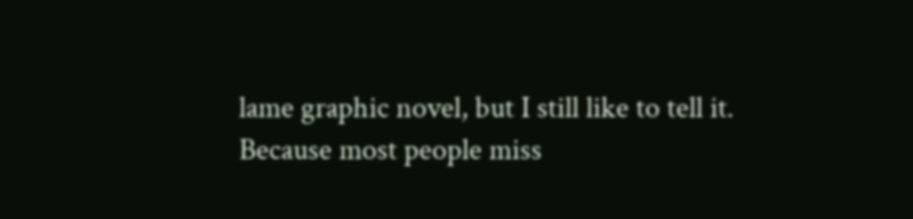lame graphic novel, but I still like to tell it. Because most people miss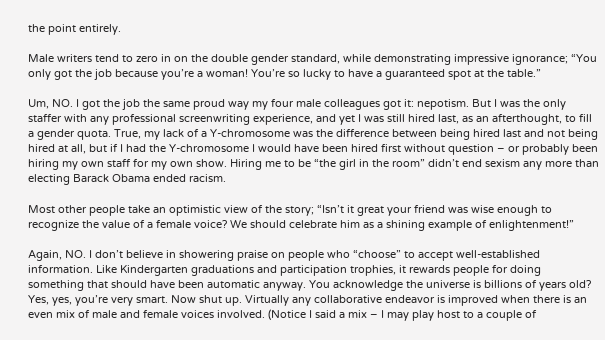the point entirely.

Male writers tend to zero in on the double gender standard, while demonstrating impressive ignorance; “You only got the job because you’re a woman! You’re so lucky to have a guaranteed spot at the table.”

Um, NO. I got the job the same proud way my four male colleagues got it: nepotism. But I was the only staffer with any professional screenwriting experience, and yet I was still hired last, as an afterthought, to fill a gender quota. True, my lack of a Y-chromosome was the difference between being hired last and not being hired at all, but if I had the Y-chromosome I would have been hired first without question – or probably been hiring my own staff for my own show. Hiring me to be “the girl in the room” didn’t end sexism any more than electing Barack Obama ended racism.

Most other people take an optimistic view of the story; “Isn’t it great your friend was wise enough to recognize the value of a female voice? We should celebrate him as a shining example of enlightenment!”

Again, NO. I don’t believe in showering praise on people who “choose” to accept well-established information. Like Kindergarten graduations and participation trophies, it rewards people for doing something that should have been automatic anyway. You acknowledge the universe is billions of years old? Yes, yes, you’re very smart. Now shut up. Virtually any collaborative endeavor is improved when there is an even mix of male and female voices involved. (Notice I said a mix – I may play host to a couple of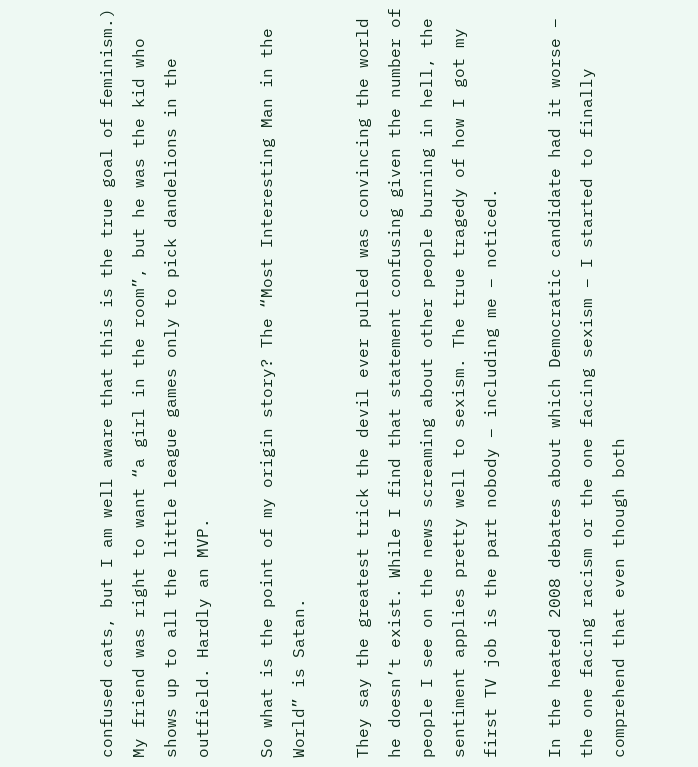confused cats, but I am well aware that this is the true goal of feminism.) My friend was right to want “a girl in the room”, but he was the kid who shows up to all the little league games only to pick dandelions in the outfield. Hardly an MVP.

So what is the point of my origin story? The “Most Interesting Man in the World” is Satan.

They say the greatest trick the devil ever pulled was convincing the world he doesn’t exist. While I find that statement confusing given the number of people I see on the news screaming about other people burning in hell, the sentiment applies pretty well to sexism. The true tragedy of how I got my first TV job is the part nobody – including me – noticed.

In the heated 2008 debates about which Democratic candidate had it worse – the one facing racism or the one facing sexism – I started to finally comprehend that even though both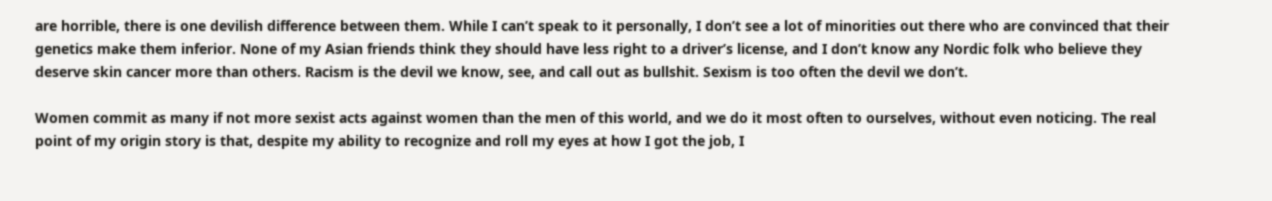are horrible, there is one devilish difference between them. While I can’t speak to it personally, I don’t see a lot of minorities out there who are convinced that their genetics make them inferior. None of my Asian friends think they should have less right to a driver’s license, and I don’t know any Nordic folk who believe they deserve skin cancer more than others. Racism is the devil we know, see, and call out as bullshit. Sexism is too often the devil we don’t.

Women commit as many if not more sexist acts against women than the men of this world, and we do it most often to ourselves, without even noticing. The real point of my origin story is that, despite my ability to recognize and roll my eyes at how I got the job, I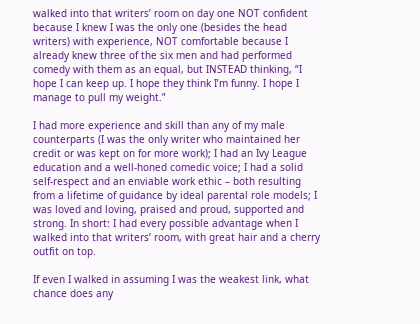walked into that writers’ room on day one NOT confident because I knew I was the only one (besides the head writers) with experience, NOT comfortable because I already knew three of the six men and had performed comedy with them as an equal, but INSTEAD thinking, “I hope I can keep up. I hope they think I’m funny. I hope I manage to pull my weight.”

I had more experience and skill than any of my male counterparts (I was the only writer who maintained her credit or was kept on for more work); I had an Ivy League education and a well-honed comedic voice; I had a solid self-respect and an enviable work ethic – both resulting from a lifetime of guidance by ideal parental role models; I was loved and loving, praised and proud, supported and strong. In short: I had every possible advantage when I walked into that writers’ room, with great hair and a cherry outfit on top.

If even I walked in assuming I was the weakest link, what chance does any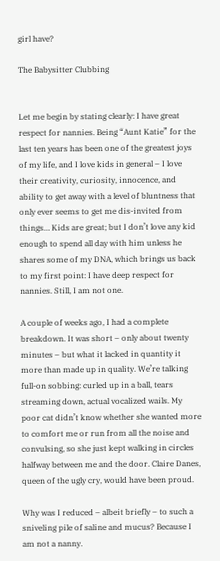girl have?

The Babysitter Clubbing


Let me begin by stating clearly: I have great respect for nannies. Being “Aunt Katie” for the last ten years has been one of the greatest joys of my life, and I love kids in general – I love their creativity, curiosity, innocence, and ability to get away with a level of bluntness that only ever seems to get me dis-invited from things… Kids are great; but I don’t love any kid enough to spend all day with him unless he shares some of my DNA, which brings us back to my first point: I have deep respect for nannies. Still, I am not one.

A couple of weeks ago, I had a complete breakdown. It was short – only about twenty minutes – but what it lacked in quantity it more than made up in quality. We’re talking full-on sobbing: curled up in a ball, tears streaming down, actual vocalized wails. My poor cat didn’t know whether she wanted more to comfort me or run from all the noise and convulsing, so she just kept walking in circles halfway between me and the door. Claire Danes, queen of the ugly cry, would have been proud.

Why was I reduced – albeit briefly – to such a sniveling pile of saline and mucus? Because I am not a nanny.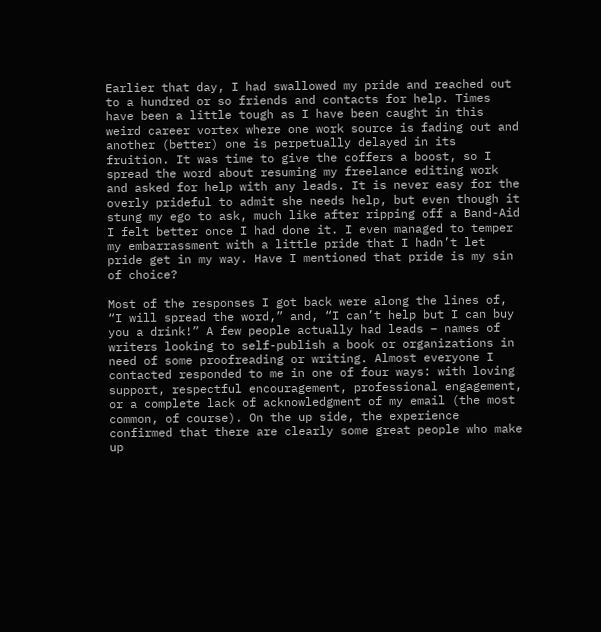Earlier that day, I had swallowed my pride and reached out to a hundred or so friends and contacts for help. Times have been a little tough as I have been caught in this weird career vortex where one work source is fading out and another (better) one is perpetually delayed in its fruition. It was time to give the coffers a boost, so I spread the word about resuming my freelance editing work and asked for help with any leads. It is never easy for the overly prideful to admit she needs help, but even though it stung my ego to ask, much like after ripping off a Band-Aid I felt better once I had done it. I even managed to temper my embarrassment with a little pride that I hadn’t let pride get in my way. Have I mentioned that pride is my sin of choice?

Most of the responses I got back were along the lines of, “I will spread the word,” and, “I can’t help but I can buy you a drink!” A few people actually had leads – names of writers looking to self-publish a book or organizations in need of some proofreading or writing. Almost everyone I contacted responded to me in one of four ways: with loving support, respectful encouragement, professional engagement, or a complete lack of acknowledgment of my email (the most common, of course). On the up side, the experience confirmed that there are clearly some great people who make up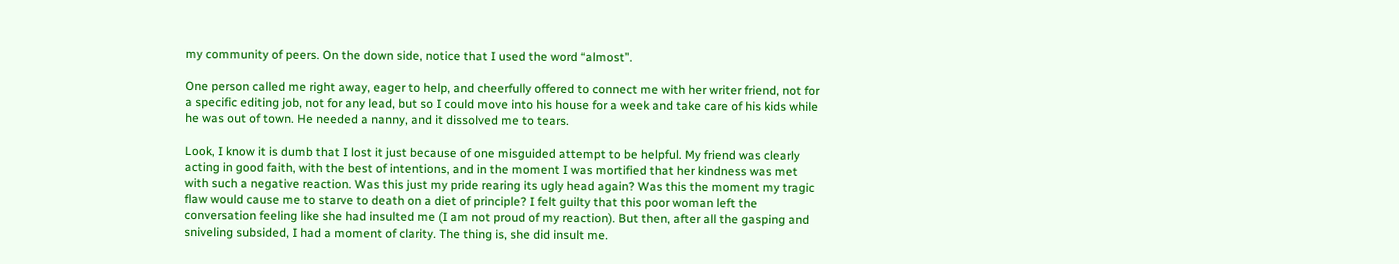my community of peers. On the down side, notice that I used the word “almost”.

One person called me right away, eager to help, and cheerfully offered to connect me with her writer friend, not for a specific editing job, not for any lead, but so I could move into his house for a week and take care of his kids while he was out of town. He needed a nanny, and it dissolved me to tears.

Look, I know it is dumb that I lost it just because of one misguided attempt to be helpful. My friend was clearly acting in good faith, with the best of intentions, and in the moment I was mortified that her kindness was met with such a negative reaction. Was this just my pride rearing its ugly head again? Was this the moment my tragic flaw would cause me to starve to death on a diet of principle? I felt guilty that this poor woman left the conversation feeling like she had insulted me (I am not proud of my reaction). But then, after all the gasping and sniveling subsided, I had a moment of clarity. The thing is, she did insult me.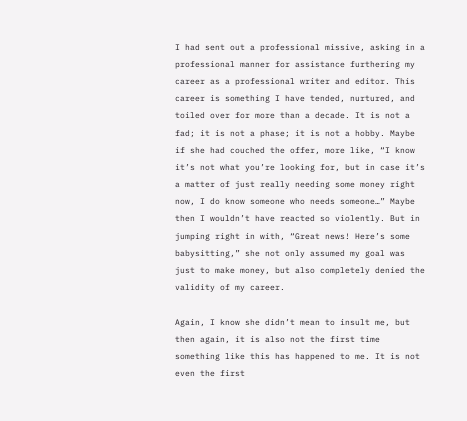I had sent out a professional missive, asking in a professional manner for assistance furthering my career as a professional writer and editor. This career is something I have tended, nurtured, and toiled over for more than a decade. It is not a fad; it is not a phase; it is not a hobby. Maybe if she had couched the offer, more like, “I know it’s not what you’re looking for, but in case it’s a matter of just really needing some money right now, I do know someone who needs someone…” Maybe then I wouldn’t have reacted so violently. But in jumping right in with, “Great news! Here’s some babysitting,” she not only assumed my goal was just to make money, but also completely denied the validity of my career.

Again, I know she didn’t mean to insult me, but then again, it is also not the first time something like this has happened to me. It is not even the first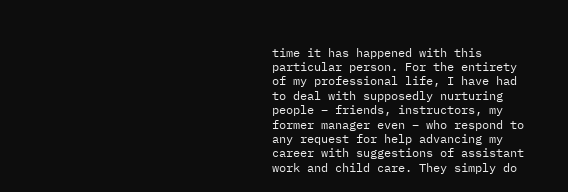time it has happened with this particular person. For the entirety of my professional life, I have had to deal with supposedly nurturing people – friends, instructors, my former manager even – who respond to any request for help advancing my career with suggestions of assistant work and child care. They simply do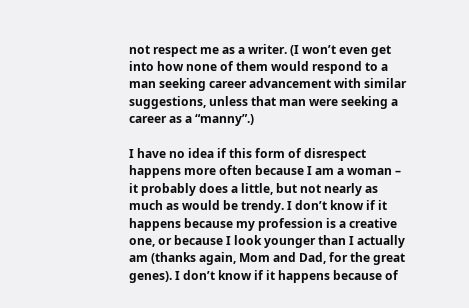not respect me as a writer. (I won’t even get into how none of them would respond to a man seeking career advancement with similar suggestions, unless that man were seeking a career as a “manny”.)

I have no idea if this form of disrespect happens more often because I am a woman – it probably does a little, but not nearly as much as would be trendy. I don’t know if it happens because my profession is a creative one, or because I look younger than I actually am (thanks again, Mom and Dad, for the great genes). I don’t know if it happens because of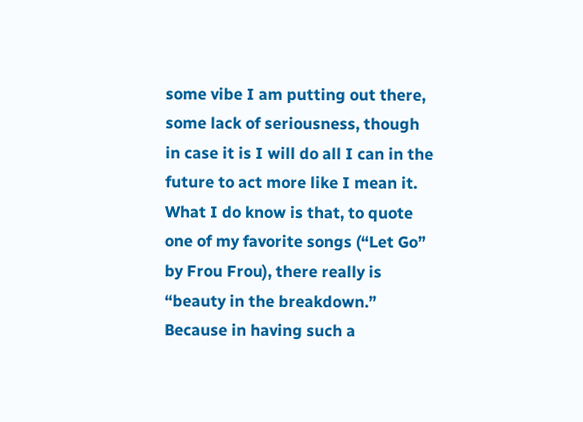some vibe I am putting out there, some lack of seriousness, though in case it is I will do all I can in the future to act more like I mean it. What I do know is that, to quote one of my favorite songs (“Let Go” by Frou Frou), there really is “beauty in the breakdown.” Because in having such a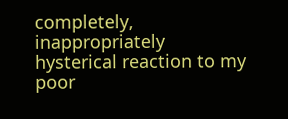completely, inappropriately hysterical reaction to my poor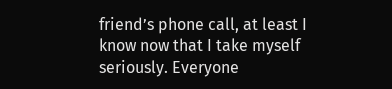friend’s phone call, at least I know now that I take myself seriously. Everyone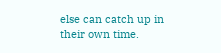else can catch up in their own time.